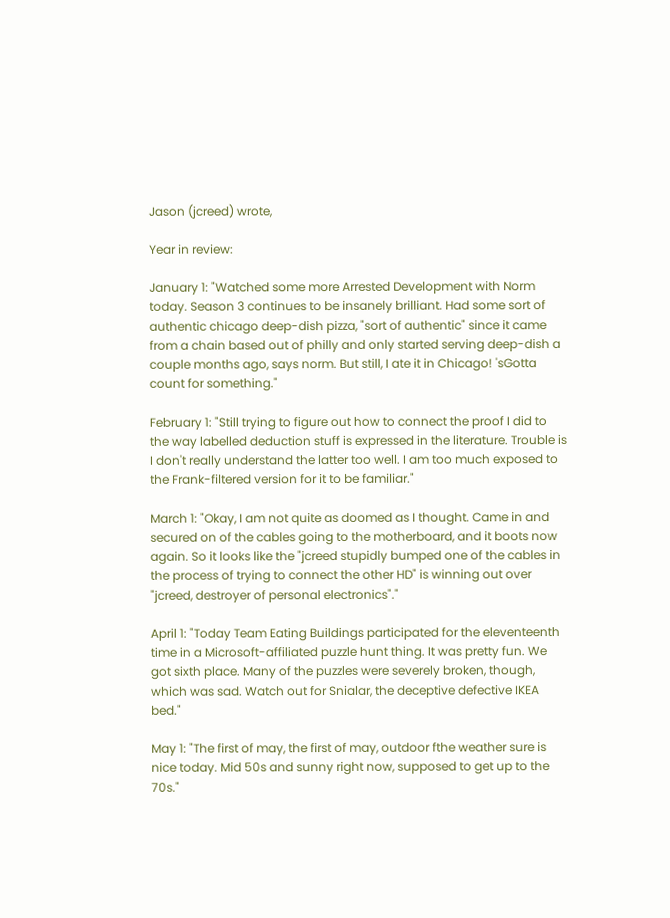Jason (jcreed) wrote,

Year in review:

January 1: "Watched some more Arrested Development with Norm today. Season 3 continues to be insanely brilliant. Had some sort of authentic chicago deep-dish pizza, "sort of authentic" since it came from a chain based out of philly and only started serving deep-dish a couple months ago, says norm. But still, I ate it in Chicago! 'sGotta count for something."

February 1: "Still trying to figure out how to connect the proof I did to the way labelled deduction stuff is expressed in the literature. Trouble is I don't really understand the latter too well. I am too much exposed to the Frank-filtered version for it to be familiar."

March 1: "Okay, I am not quite as doomed as I thought. Came in and secured on of the cables going to the motherboard, and it boots now again. So it looks like the "jcreed stupidly bumped one of the cables in the process of trying to connect the other HD" is winning out over "jcreed, destroyer of personal electronics"."

April 1: "Today Team Eating Buildings participated for the eleventeenth time in a Microsoft-affiliated puzzle hunt thing. It was pretty fun. We got sixth place. Many of the puzzles were severely broken, though, which was sad. Watch out for Snialar, the deceptive defective IKEA bed."

May 1: "The first of may, the first of may, outdoor fthe weather sure is nice today. Mid 50s and sunny right now, supposed to get up to the 70s."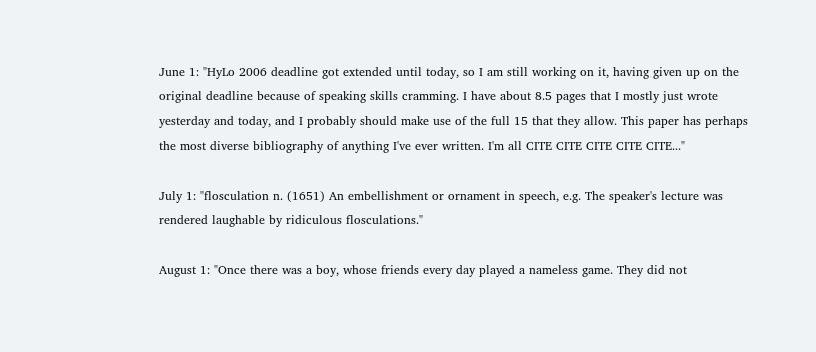June 1: "HyLo 2006 deadline got extended until today, so I am still working on it, having given up on the original deadline because of speaking skills cramming. I have about 8.5 pages that I mostly just wrote yesterday and today, and I probably should make use of the full 15 that they allow. This paper has perhaps the most diverse bibliography of anything I've ever written. I'm all CITE CITE CITE CITE CITE..."

July 1: "flosculation n. (1651) An embellishment or ornament in speech, e.g. The speaker's lecture was rendered laughable by ridiculous flosculations."

August 1: "Once there was a boy, whose friends every day played a nameless game. They did not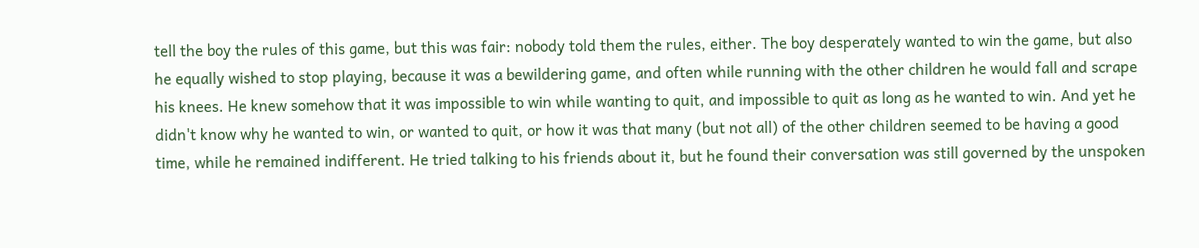tell the boy the rules of this game, but this was fair: nobody told them the rules, either. The boy desperately wanted to win the game, but also he equally wished to stop playing, because it was a bewildering game, and often while running with the other children he would fall and scrape his knees. He knew somehow that it was impossible to win while wanting to quit, and impossible to quit as long as he wanted to win. And yet he didn't know why he wanted to win, or wanted to quit, or how it was that many (but not all) of the other children seemed to be having a good time, while he remained indifferent. He tried talking to his friends about it, but he found their conversation was still governed by the unspoken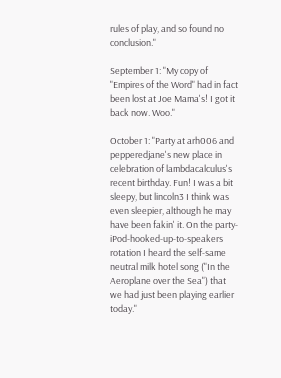rules of play, and so found no conclusion."

September 1: "My copy of "Empires of the Word" had in fact been lost at Joe Mama's! I got it back now. Woo."

October 1: "Party at arh006 and pepperedjane's new place in celebration of lambdacalculus's recent birthday. Fun! I was a bit sleepy, but lincoln3 I think was even sleepier, although he may have been fakin' it. On the party-iPod-hooked-up-to-speakers rotation I heard the self-same neutral milk hotel song ("In the Aeroplane over the Sea") that we had just been playing earlier today."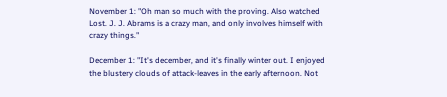November 1: "Oh man so much with the proving. Also watched Lost. J. J. Abrams is a crazy man, and only involves himself with crazy things."

December 1: "It's december, and it's finally winter out. I enjoyed the blustery clouds of attack-leaves in the early afternoon. Not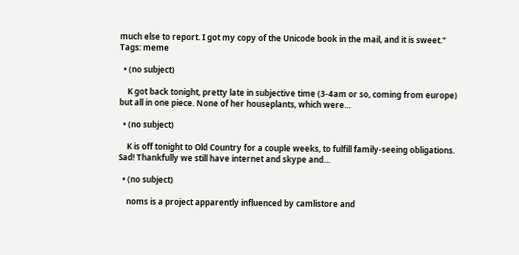much else to report. I got my copy of the Unicode book in the mail, and it is sweet."
Tags: meme

  • (no subject)

    K got back tonight, pretty late in subjective time (3-4am or so, coming from europe) but all in one piece. None of her houseplants, which were…

  • (no subject)

    K is off tonight to Old Country for a couple weeks, to fulfill family-seeing obligations. Sad! Thankfully we still have internet and skype and…

  • (no subject)

    noms is a project apparently influenced by camlistore and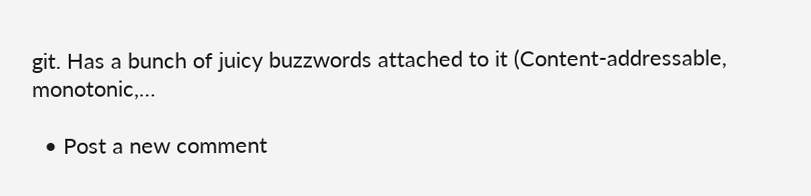git. Has a bunch of juicy buzzwords attached to it (Content-addressable, monotonic,…

  • Post a new comment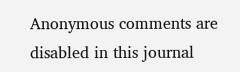Anonymous comments are disabled in this journal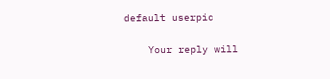default userpic

    Your reply will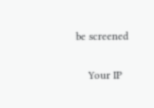be screened

    Your IP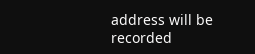address will be recorded